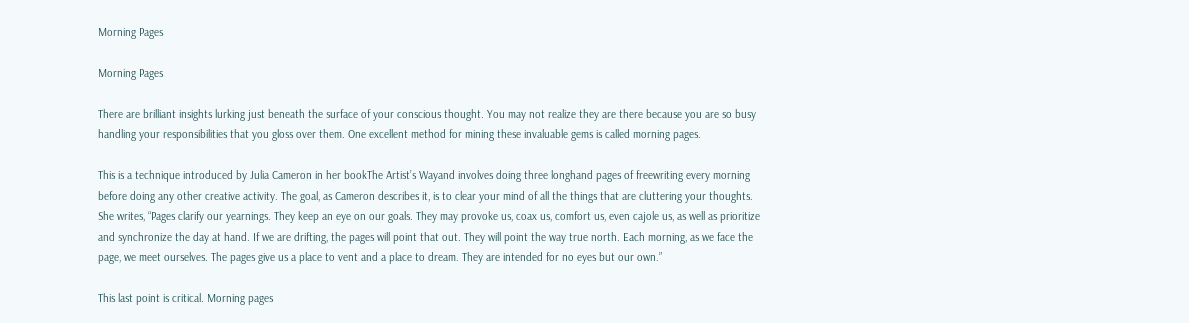Morning Pages

Morning Pages

There are brilliant insights lurking just beneath the surface of your conscious thought. You may not realize they are there because you are so busy handling your responsibilities that you gloss over them. One excellent method for mining these invaluable gems is called morning pages.

This is a technique introduced by Julia Cameron in her bookThe Artist’s Wayand involves doing three longhand pages of freewriting every morning before doing any other creative activity. The goal, as Cameron describes it, is to clear your mind of all the things that are cluttering your thoughts. She writes, “Pages clarify our yearnings. They keep an eye on our goals. They may provoke us, coax us, comfort us, even cajole us, as well as prioritize and synchronize the day at hand. If we are drifting, the pages will point that out. They will point the way true north. Each morning, as we face the page, we meet ourselves. The pages give us a place to vent and a place to dream. They are intended for no eyes but our own.”

This last point is critical. Morning pages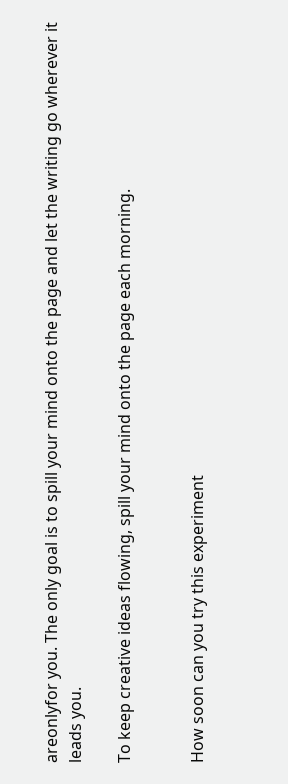areonlyfor you. The only goal is to spill your mind onto the page and let the writing go wherever it leads you.

To keep creative ideas flowing, spill your mind onto the page each morning.


How soon can you try this experiment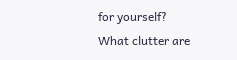for yourself? What clutter are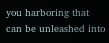you harboring that can be unleashed into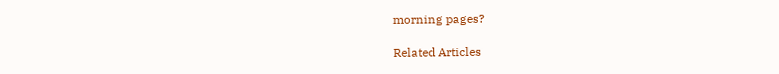morning pages?

Related Articles